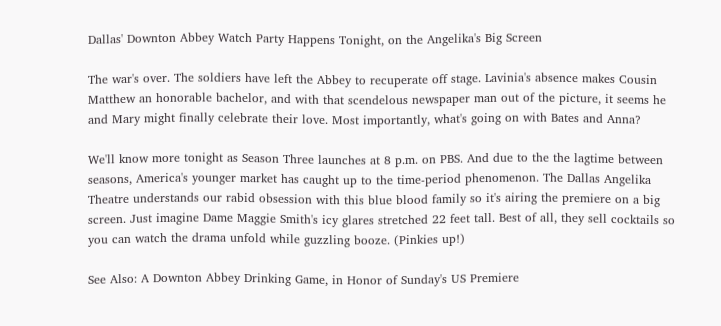Dallas' Downton Abbey Watch Party Happens Tonight, on the Angelika's Big Screen

The war's over. The soldiers have left the Abbey to recuperate off stage. Lavinia's absence makes Cousin Matthew an honorable bachelor, and with that scendelous newspaper man out of the picture, it seems he and Mary might finally celebrate their love. Most importantly, what's going on with Bates and Anna?

We'll know more tonight as Season Three launches at 8 p.m. on PBS. And due to the the lagtime between seasons, America's younger market has caught up to the time-period phenomenon. The Dallas Angelika Theatre understands our rabid obsession with this blue blood family so it's airing the premiere on a big screen. Just imagine Dame Maggie Smith's icy glares stretched 22 feet tall. Best of all, they sell cocktails so you can watch the drama unfold while guzzling booze. (Pinkies up!)

See Also: A Downton Abbey Drinking Game, in Honor of Sunday's US Premiere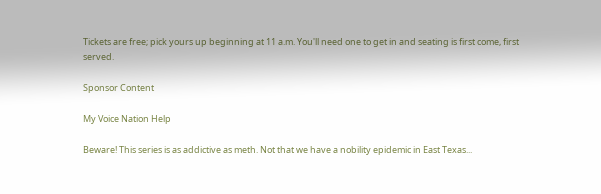Tickets are free; pick yours up beginning at 11 a.m. You'll need one to get in and seating is first come, first served.

Sponsor Content

My Voice Nation Help

Beware! This series is as addictive as meth. Not that we have a nobility epidemic in East Texas...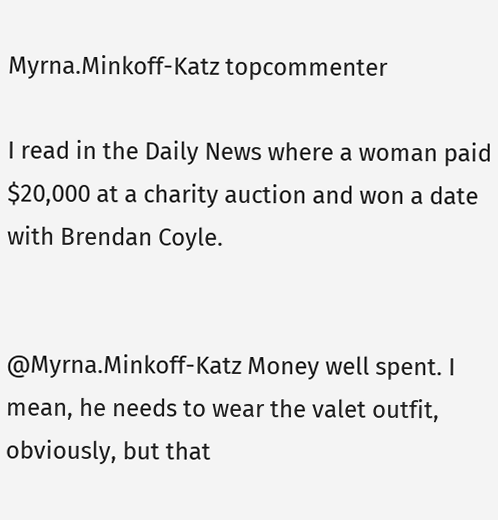Myrna.Minkoff-Katz topcommenter

I read in the Daily News where a woman paid $20,000 at a charity auction and won a date with Brendan Coyle.


@Myrna.Minkoff-Katz Money well spent. I mean, he needs to wear the valet outfit, obviously, but that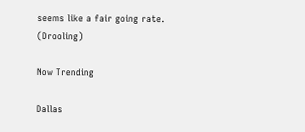seems like a fair going rate. (Drooling)

Now Trending

Dallas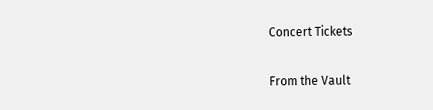Concert Tickets

From the Vault